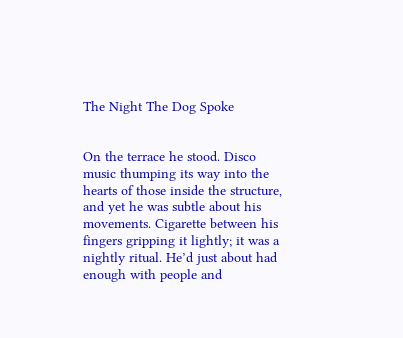The Night The Dog Spoke


On the terrace he stood. Disco music thumping its way into the hearts of those inside the structure, and yet he was subtle about his movements. Cigarette between his fingers gripping it lightly; it was a nightly ritual. He’d just about had enough with people and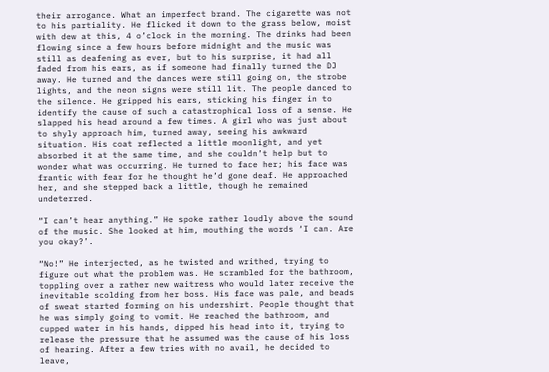their arrogance. What an imperfect brand. The cigarette was not to his partiality. He flicked it down to the grass below, moist with dew at this, 4 o’clock in the morning. The drinks had been flowing since a few hours before midnight and the music was still as deafening as ever, but to his surprise, it had all faded from his ears, as if someone had finally turned the DJ away. He turned and the dances were still going on, the strobe lights, and the neon signs were still lit. The people danced to the silence. He gripped his ears, sticking his finger in to identify the cause of such a catastrophical loss of a sense. He slapped his head around a few times. A girl who was just about to shyly approach him, turned away, seeing his awkward situation. His coat reflected a little moonlight, and yet absorbed it at the same time, and she couldn’t help but to wonder what was occurring. He turned to face her; his face was frantic with fear for he thought he’d gone deaf. He approached her, and she stepped back a little, though he remained undeterred.

“I can’t hear anything.” He spoke rather loudly above the sound of the music. She looked at him, mouthing the words ‘I can. Are you okay?’.

“No!” He interjected, as he twisted and writhed, trying to figure out what the problem was. He scrambled for the bathroom, toppling over a rather new waitress who would later receive the inevitable scolding from her boss. His face was pale, and beads of sweat started forming on his undershirt. People thought that he was simply going to vomit. He reached the bathroom, and cupped water in his hands, dipped his head into it, trying to release the pressure that he assumed was the cause of his loss of hearing. After a few tries with no avail, he decided to leave,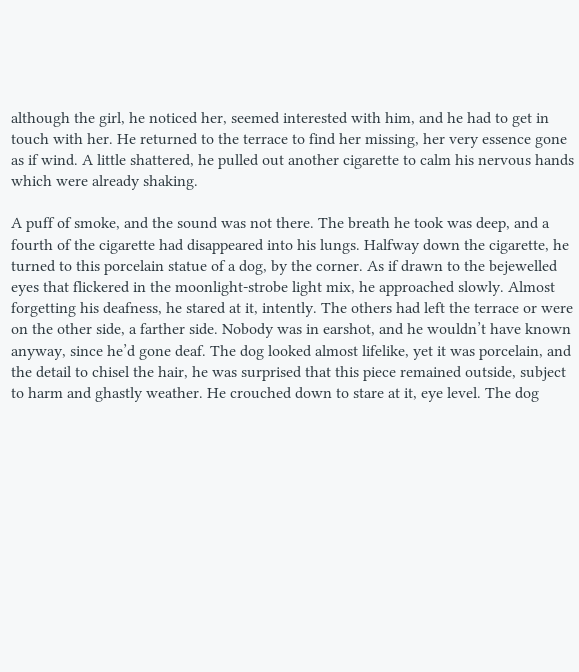although the girl, he noticed her, seemed interested with him, and he had to get in touch with her. He returned to the terrace to find her missing, her very essence gone as if wind. A little shattered, he pulled out another cigarette to calm his nervous hands which were already shaking.

A puff of smoke, and the sound was not there. The breath he took was deep, and a fourth of the cigarette had disappeared into his lungs. Halfway down the cigarette, he turned to this porcelain statue of a dog, by the corner. As if drawn to the bejewelled eyes that flickered in the moonlight-strobe light mix, he approached slowly. Almost forgetting his deafness, he stared at it, intently. The others had left the terrace or were on the other side, a farther side. Nobody was in earshot, and he wouldn’t have known anyway, since he’d gone deaf. The dog looked almost lifelike, yet it was porcelain, and the detail to chisel the hair, he was surprised that this piece remained outside, subject to harm and ghastly weather. He crouched down to stare at it, eye level. The dog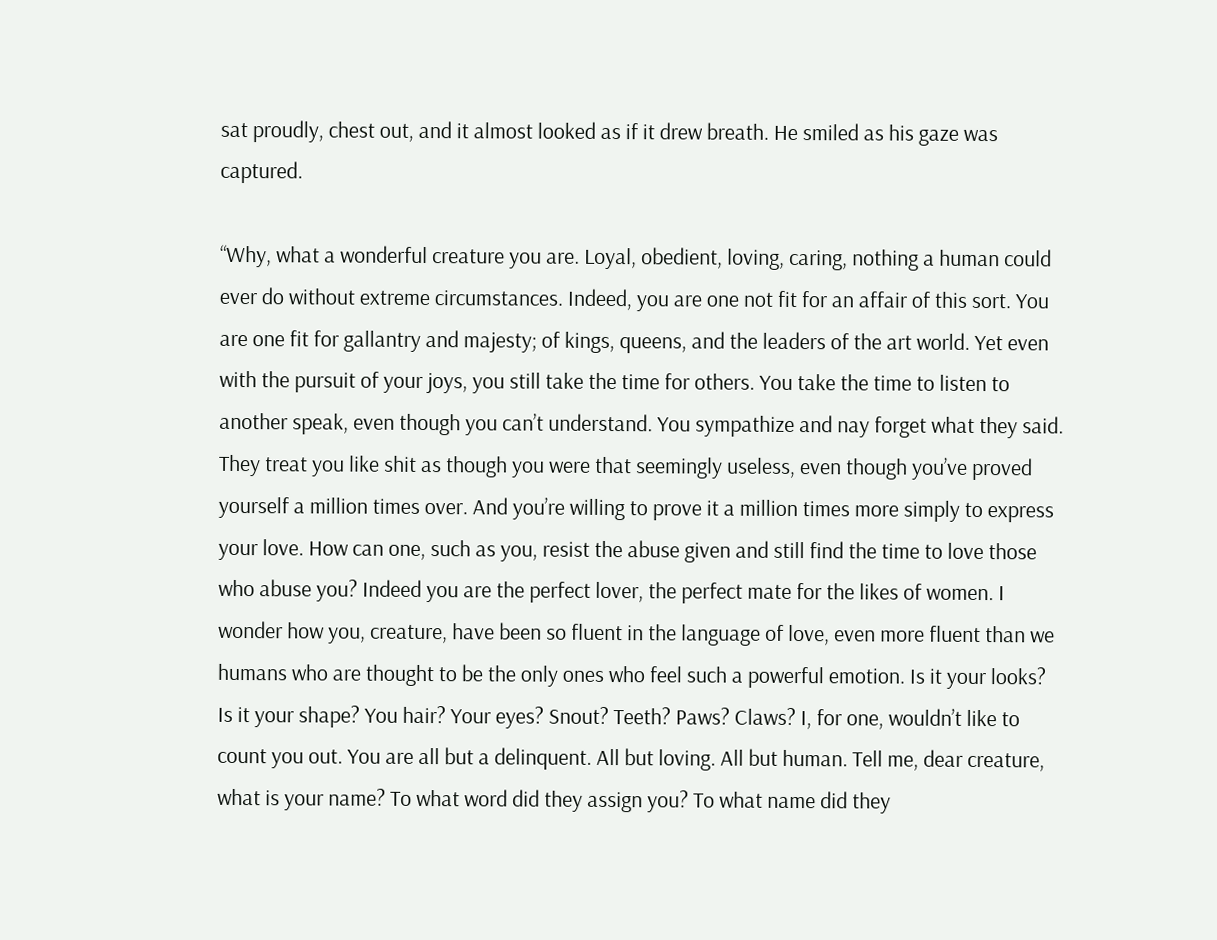sat proudly, chest out, and it almost looked as if it drew breath. He smiled as his gaze was captured.

“Why, what a wonderful creature you are. Loyal, obedient, loving, caring, nothing a human could ever do without extreme circumstances. Indeed, you are one not fit for an affair of this sort. You are one fit for gallantry and majesty; of kings, queens, and the leaders of the art world. Yet even with the pursuit of your joys, you still take the time for others. You take the time to listen to another speak, even though you can’t understand. You sympathize and nay forget what they said. They treat you like shit as though you were that seemingly useless, even though you’ve proved yourself a million times over. And you’re willing to prove it a million times more simply to express your love. How can one, such as you, resist the abuse given and still find the time to love those who abuse you? Indeed you are the perfect lover, the perfect mate for the likes of women. I wonder how you, creature, have been so fluent in the language of love, even more fluent than we humans who are thought to be the only ones who feel such a powerful emotion. Is it your looks? Is it your shape? You hair? Your eyes? Snout? Teeth? Paws? Claws? I, for one, wouldn’t like to count you out. You are all but a delinquent. All but loving. All but human. Tell me, dear creature, what is your name? To what word did they assign you? To what name did they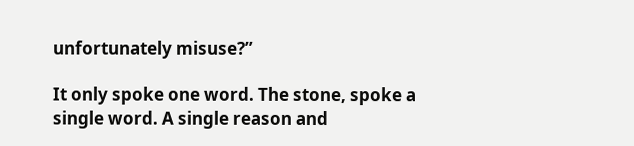unfortunately misuse?”

It only spoke one word. The stone, spoke a single word. A single reason and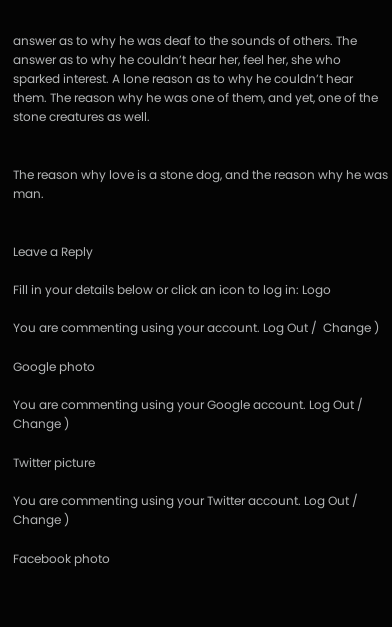answer as to why he was deaf to the sounds of others. The answer as to why he couldn’t hear her, feel her, she who sparked interest. A lone reason as to why he couldn’t hear them. The reason why he was one of them, and yet, one of the stone creatures as well.


The reason why love is a stone dog, and the reason why he was man.


Leave a Reply

Fill in your details below or click an icon to log in: Logo

You are commenting using your account. Log Out /  Change )

Google photo

You are commenting using your Google account. Log Out /  Change )

Twitter picture

You are commenting using your Twitter account. Log Out /  Change )

Facebook photo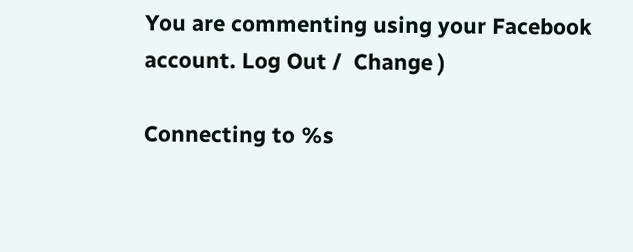You are commenting using your Facebook account. Log Out /  Change )

Connecting to %s